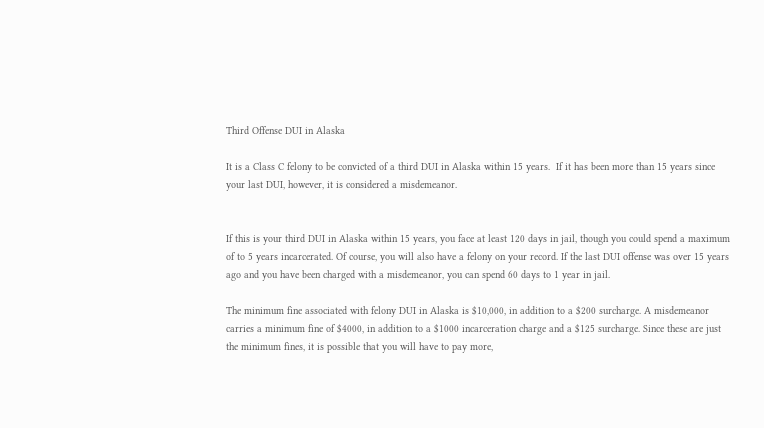Third Offense DUI in Alaska

It is a Class C felony to be convicted of a third DUI in Alaska within 15 years.  If it has been more than 15 years since your last DUI, however, it is considered a misdemeanor.


If this is your third DUI in Alaska within 15 years, you face at least 120 days in jail, though you could spend a maximum of to 5 years incarcerated. Of course, you will also have a felony on your record. If the last DUI offense was over 15 years ago and you have been charged with a misdemeanor, you can spend 60 days to 1 year in jail.

The minimum fine associated with felony DUI in Alaska is $10,000, in addition to a $200 surcharge. A misdemeanor carries a minimum fine of $4000, in addition to a $1000 incarceration charge and a $125 surcharge. Since these are just the minimum fines, it is possible that you will have to pay more,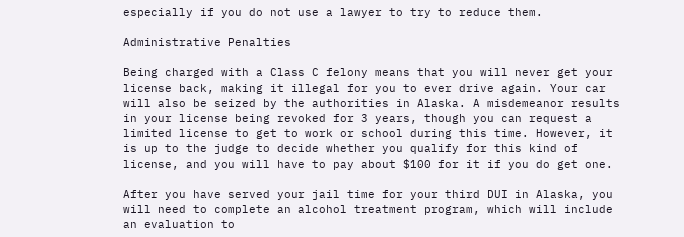especially if you do not use a lawyer to try to reduce them.

Administrative Penalties

Being charged with a Class C felony means that you will never get your license back, making it illegal for you to ever drive again. Your car will also be seized by the authorities in Alaska. A misdemeanor results in your license being revoked for 3 years, though you can request a limited license to get to work or school during this time. However, it is up to the judge to decide whether you qualify for this kind of license, and you will have to pay about $100 for it if you do get one.

After you have served your jail time for your third DUI in Alaska, you will need to complete an alcohol treatment program, which will include an evaluation to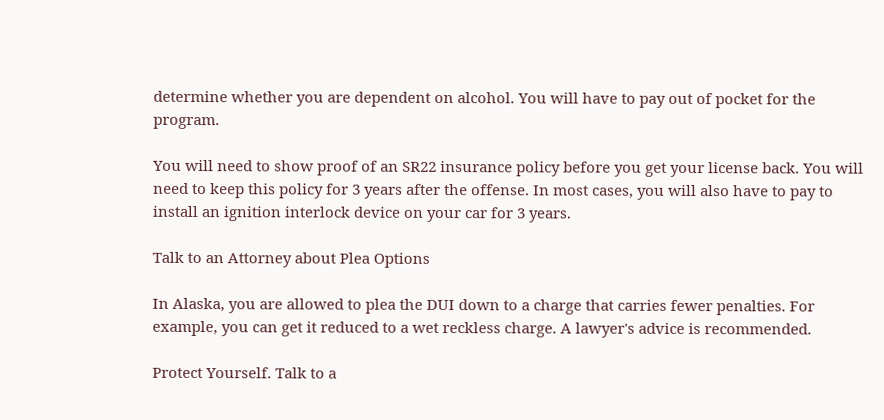determine whether you are dependent on alcohol. You will have to pay out of pocket for the program.

You will need to show proof of an SR22 insurance policy before you get your license back. You will need to keep this policy for 3 years after the offense. In most cases, you will also have to pay to install an ignition interlock device on your car for 3 years.

Talk to an Attorney about Plea Options

In Alaska, you are allowed to plea the DUI down to a charge that carries fewer penalties. For example, you can get it reduced to a wet reckless charge. A lawyer's advice is recommended.

Protect Yourself. Talk to a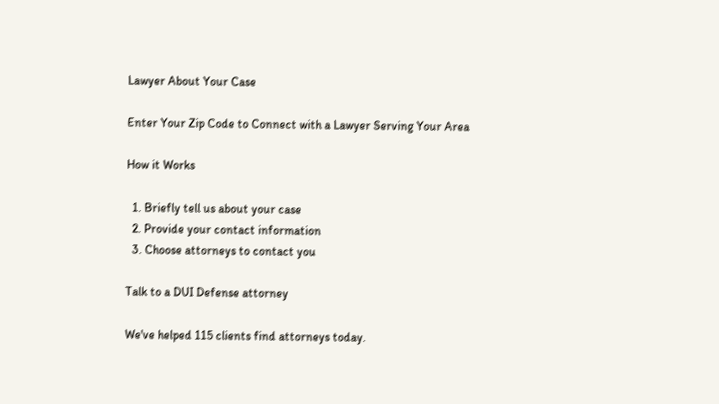Lawyer About Your Case

Enter Your Zip Code to Connect with a Lawyer Serving Your Area

How it Works

  1. Briefly tell us about your case
  2. Provide your contact information
  3. Choose attorneys to contact you

Talk to a DUI Defense attorney

We've helped 115 clients find attorneys today.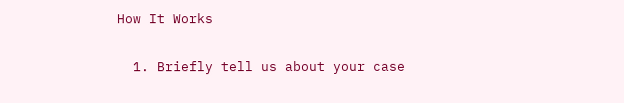How It Works

  1. Briefly tell us about your case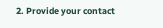2. Provide your contact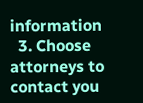information
  3. Choose attorneys to contact you